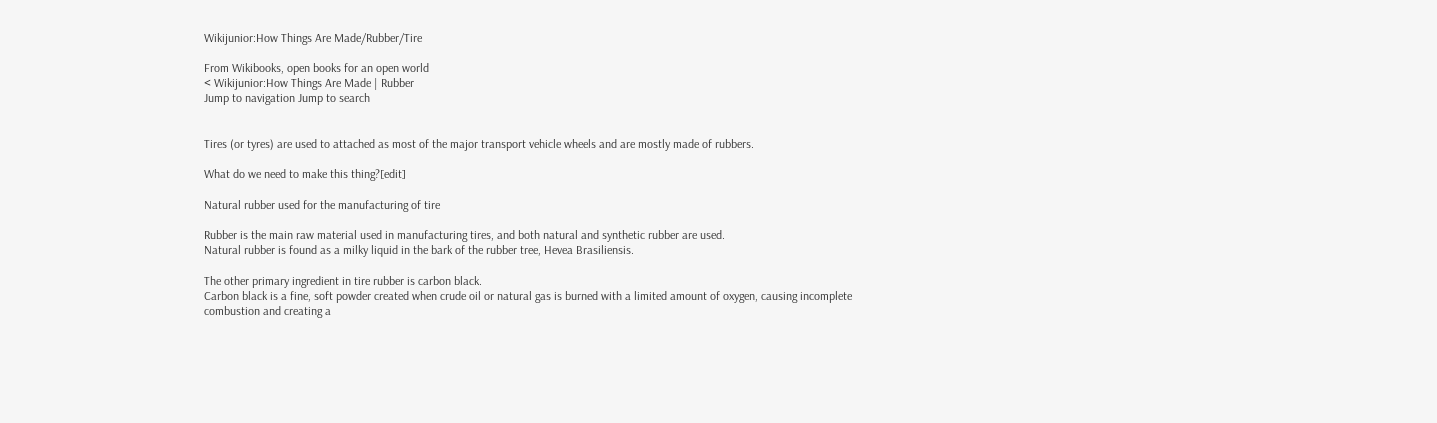Wikijunior:How Things Are Made/Rubber/Tire

From Wikibooks, open books for an open world
< Wikijunior:How Things Are Made | Rubber
Jump to navigation Jump to search


Tires (or tyres) are used to attached as most of the major transport vehicle wheels and are mostly made of rubbers.

What do we need to make this thing?[edit]

Natural rubber used for the manufacturing of tire

Rubber is the main raw material used in manufacturing tires, and both natural and synthetic rubber are used.
Natural rubber is found as a milky liquid in the bark of the rubber tree, Hevea Brasiliensis.

The other primary ingredient in tire rubber is carbon black.
Carbon black is a fine, soft powder created when crude oil or natural gas is burned with a limited amount of oxygen, causing incomplete combustion and creating a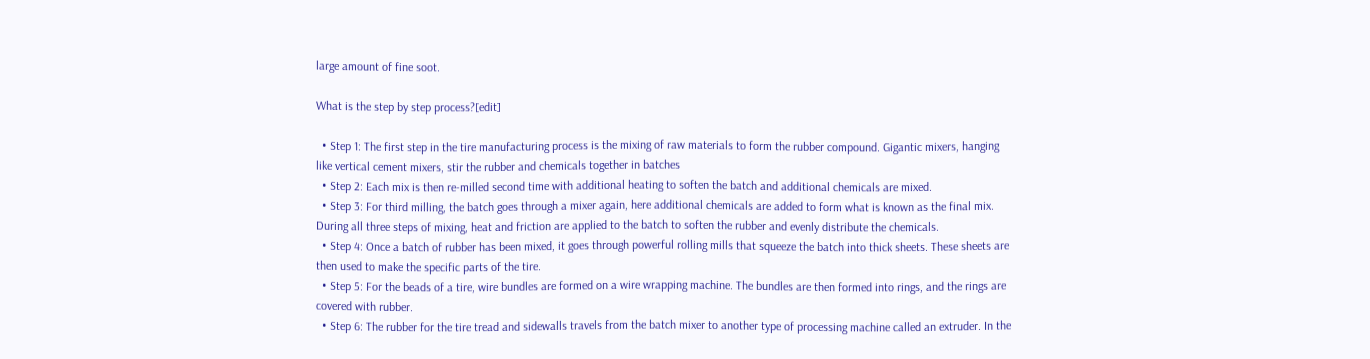large amount of fine soot.

What is the step by step process?[edit]

  • Step 1: The first step in the tire manufacturing process is the mixing of raw materials to form the rubber compound. Gigantic mixers, hanging like vertical cement mixers, stir the rubber and chemicals together in batches
  • Step 2: Each mix is then re-milled second time with additional heating to soften the batch and additional chemicals are mixed.
  • Step 3: For third milling, the batch goes through a mixer again, here additional chemicals are added to form what is known as the final mix. During all three steps of mixing, heat and friction are applied to the batch to soften the rubber and evenly distribute the chemicals.
  • Step 4: Once a batch of rubber has been mixed, it goes through powerful rolling mills that squeeze the batch into thick sheets. These sheets are then used to make the specific parts of the tire.
  • Step 5: For the beads of a tire, wire bundles are formed on a wire wrapping machine. The bundles are then formed into rings, and the rings are covered with rubber.
  • Step 6: The rubber for the tire tread and sidewalls travels from the batch mixer to another type of processing machine called an extruder. In the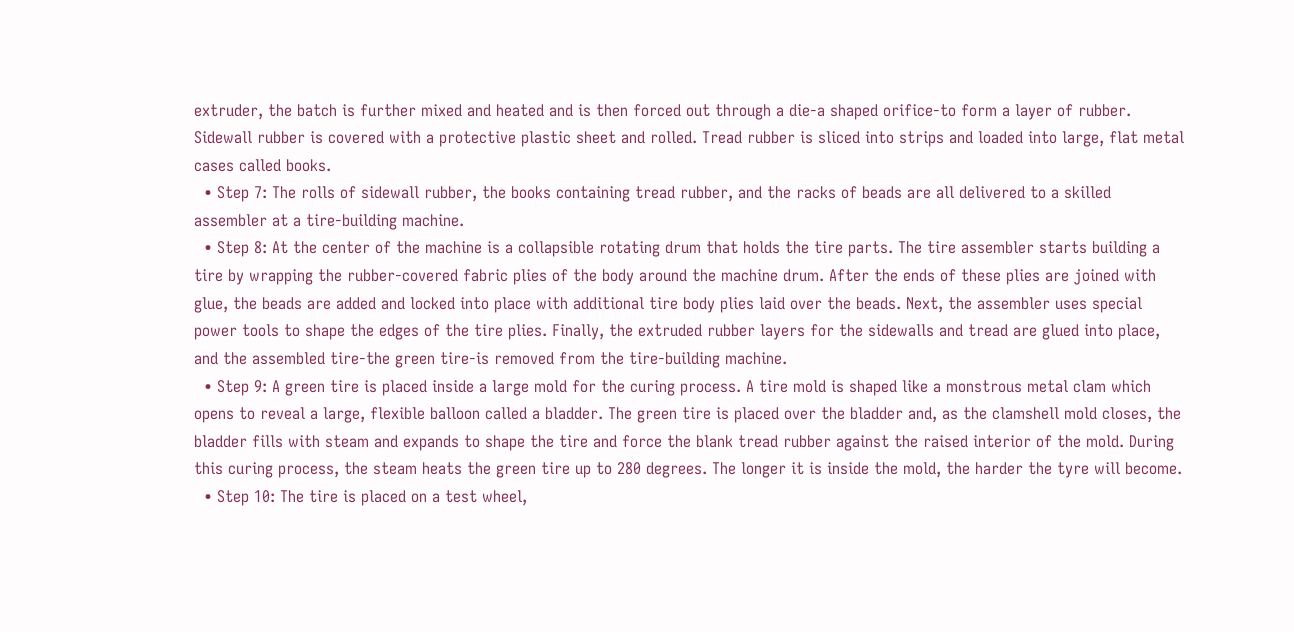extruder, the batch is further mixed and heated and is then forced out through a die-a shaped orifice-to form a layer of rubber. Sidewall rubber is covered with a protective plastic sheet and rolled. Tread rubber is sliced into strips and loaded into large, flat metal cases called books.
  • Step 7: The rolls of sidewall rubber, the books containing tread rubber, and the racks of beads are all delivered to a skilled assembler at a tire-building machine.
  • Step 8: At the center of the machine is a collapsible rotating drum that holds the tire parts. The tire assembler starts building a tire by wrapping the rubber-covered fabric plies of the body around the machine drum. After the ends of these plies are joined with glue, the beads are added and locked into place with additional tire body plies laid over the beads. Next, the assembler uses special power tools to shape the edges of the tire plies. Finally, the extruded rubber layers for the sidewalls and tread are glued into place, and the assembled tire-the green tire-is removed from the tire-building machine.
  • Step 9: A green tire is placed inside a large mold for the curing process. A tire mold is shaped like a monstrous metal clam which opens to reveal a large, flexible balloon called a bladder. The green tire is placed over the bladder and, as the clamshell mold closes, the bladder fills with steam and expands to shape the tire and force the blank tread rubber against the raised interior of the mold. During this curing process, the steam heats the green tire up to 280 degrees. The longer it is inside the mold, the harder the tyre will become.
  • Step 10: The tire is placed on a test wheel,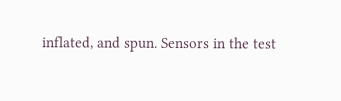inflated, and spun. Sensors in the test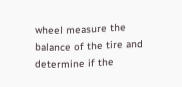wheel measure the balance of the tire and determine if the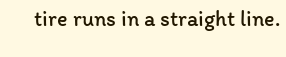tire runs in a straight line.